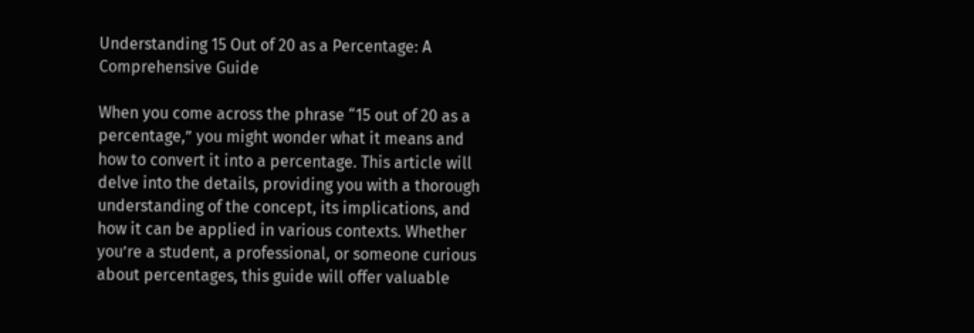Understanding 15 Out of 20 as a Percentage: A Comprehensive Guide

When you come across the phrase “15 out of 20 as a percentage,” you might wonder what it means and how to convert it into a percentage. This article will delve into the details, providing you with a thorough understanding of the concept, its implications, and how it can be applied in various contexts. Whether you’re a student, a professional, or someone curious about percentages, this guide will offer valuable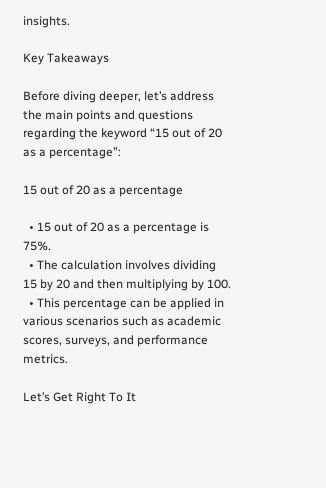insights.

Key Takeaways

Before diving deeper, let’s address the main points and questions regarding the keyword “15 out of 20 as a percentage”:

15 out of 20 as a percentage

  • 15 out of 20 as a percentage is 75%.
  • The calculation involves dividing 15 by 20 and then multiplying by 100.
  • This percentage can be applied in various scenarios such as academic scores, surveys, and performance metrics.

Let’s Get Right To It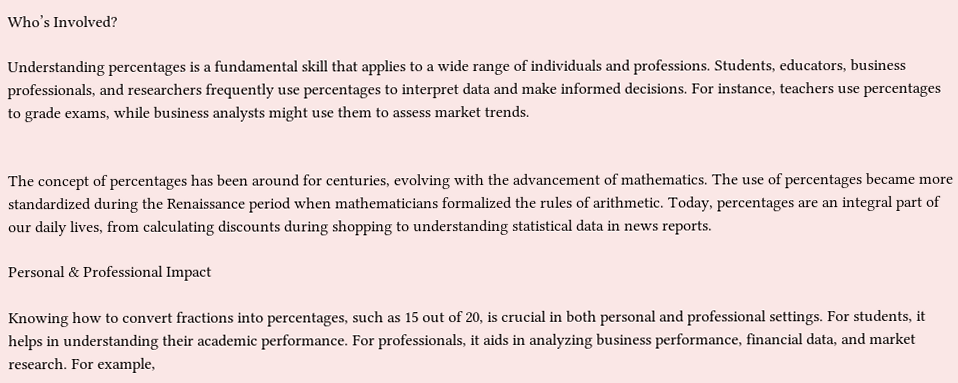Who’s Involved?

Understanding percentages is a fundamental skill that applies to a wide range of individuals and professions. Students, educators, business professionals, and researchers frequently use percentages to interpret data and make informed decisions. For instance, teachers use percentages to grade exams, while business analysts might use them to assess market trends.


The concept of percentages has been around for centuries, evolving with the advancement of mathematics. The use of percentages became more standardized during the Renaissance period when mathematicians formalized the rules of arithmetic. Today, percentages are an integral part of our daily lives, from calculating discounts during shopping to understanding statistical data in news reports.

Personal & Professional Impact

Knowing how to convert fractions into percentages, such as 15 out of 20, is crucial in both personal and professional settings. For students, it helps in understanding their academic performance. For professionals, it aids in analyzing business performance, financial data, and market research. For example,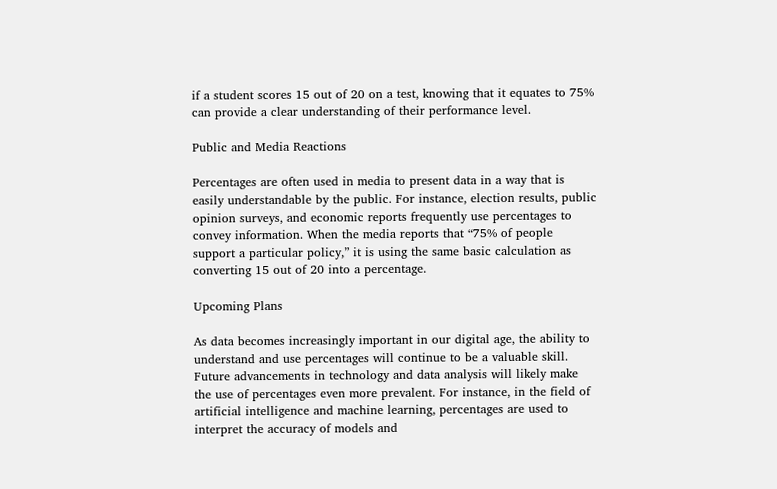if a student scores 15 out of 20 on a test, knowing that it equates to 75% can provide a clear understanding of their performance level.

Public and Media Reactions

Percentages are often used in media to present data in a way that is easily understandable by the public. For instance, election results, public opinion surveys, and economic reports frequently use percentages to convey information. When the media reports that “75% of people support a particular policy,” it is using the same basic calculation as converting 15 out of 20 into a percentage.

Upcoming Plans

As data becomes increasingly important in our digital age, the ability to understand and use percentages will continue to be a valuable skill. Future advancements in technology and data analysis will likely make the use of percentages even more prevalent. For instance, in the field of artificial intelligence and machine learning, percentages are used to interpret the accuracy of models and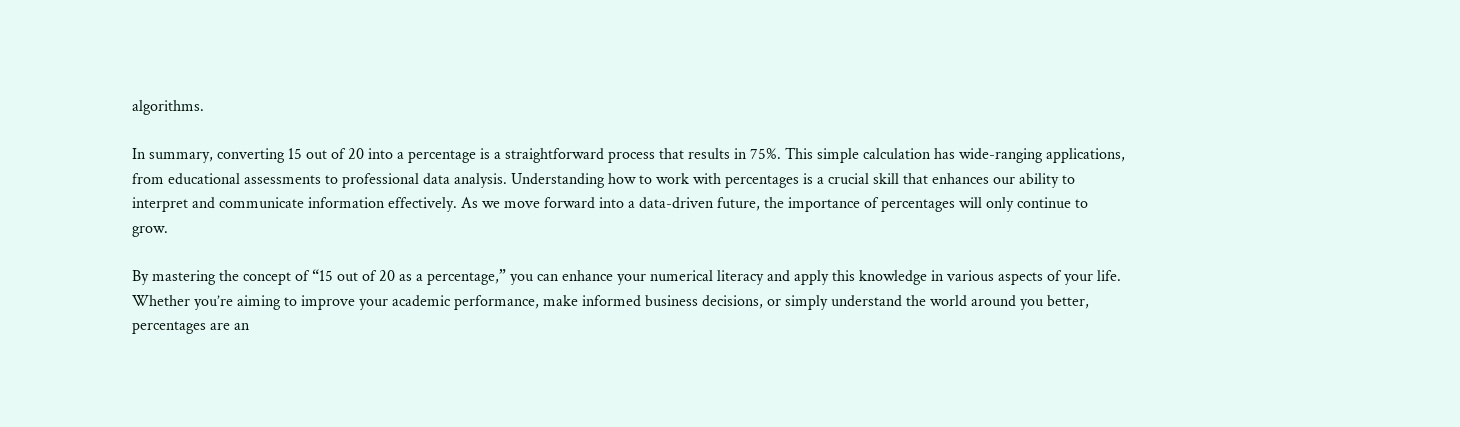algorithms.

In summary, converting 15 out of 20 into a percentage is a straightforward process that results in 75%. This simple calculation has wide-ranging applications, from educational assessments to professional data analysis. Understanding how to work with percentages is a crucial skill that enhances our ability to interpret and communicate information effectively. As we move forward into a data-driven future, the importance of percentages will only continue to grow.

By mastering the concept of “15 out of 20 as a percentage,” you can enhance your numerical literacy and apply this knowledge in various aspects of your life. Whether you’re aiming to improve your academic performance, make informed business decisions, or simply understand the world around you better, percentages are an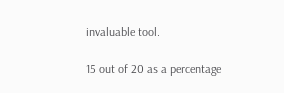invaluable tool.

15 out of 20 as a percentage